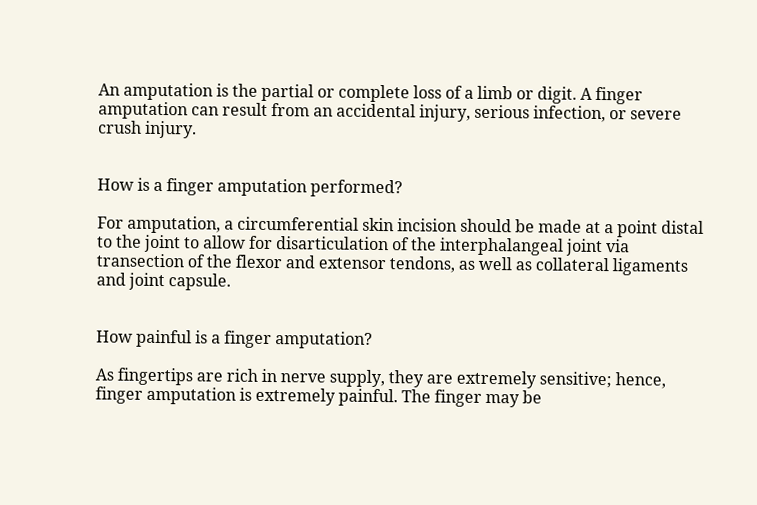An amputation is the partial or complete loss of a limb or digit. A finger amputation can result from an accidental injury, serious infection, or severe crush injury.


How is a finger amputation performed?

For amputation, a circumferential skin incision should be made at a point distal to the joint to allow for disarticulation of the interphalangeal joint via transection of the flexor and extensor tendons, as well as collateral ligaments and joint capsule.


How painful is a finger amputation?

As fingertips are rich in nerve supply, they are extremely sensitive; hence, finger amputation is extremely painful. The finger may be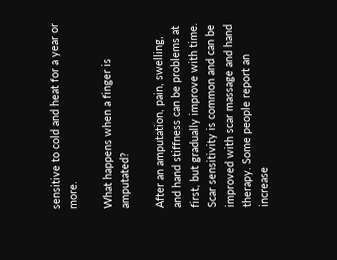sensitive to cold and heat for a year or more.

What happens when a finger is amputated?

After an amputation, pain, swelling, and hand stiffness can be problems at first, but gradually improve with time. Scar sensitivity is common and can be improved with scar massage and hand therapy. Some people report an increase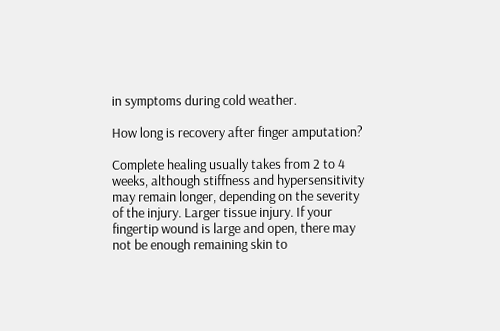in symptoms during cold weather.

How long is recovery after finger amputation?

Complete healing usually takes from 2 to 4 weeks, although stiffness and hypersensitivity may remain longer, depending on the severity of the injury. Larger tissue injury. If your fingertip wound is large and open, there may not be enough remaining skin to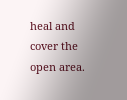heal and cover the open area.